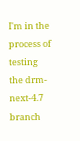I'm in the process of testing the drm-next-4.7 branch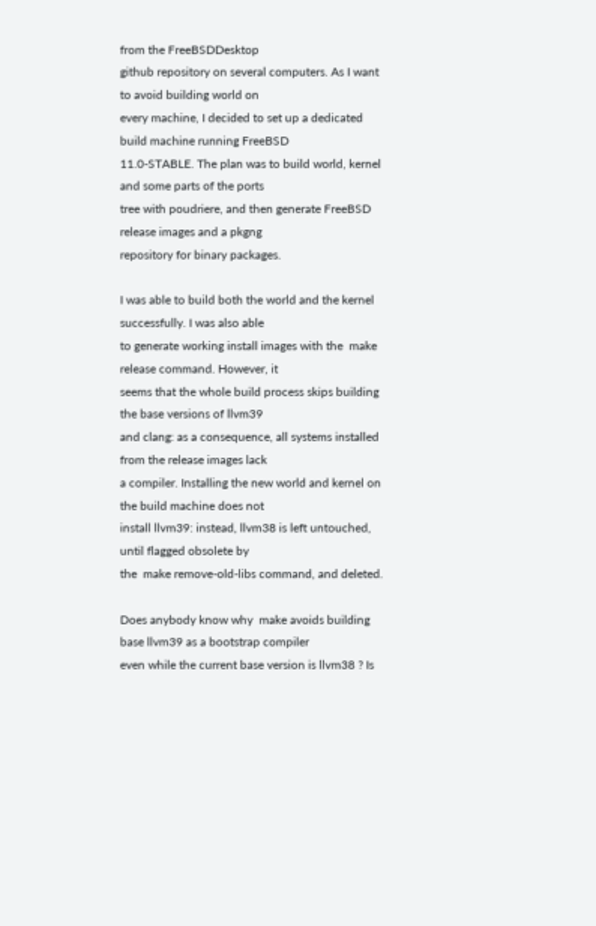from the FreeBSDDesktop
github repository on several computers. As I want to avoid building world on
every machine, I decided to set up a dedicated build machine running FreeBSD
11.0-STABLE. The plan was to build world, kernel and some parts of the ports
tree with poudriere, and then generate FreeBSD release images and a pkgng
repository for binary packages.

I was able to build both the world and the kernel successfully. I was also able
to generate working install images with the  make release command. However, it
seems that the whole build process skips building the base versions of llvm39
and clang: as a consequence, all systems installed from the release images lack
a compiler. Installing the new world and kernel on the build machine does not
install llvm39: instead, llvm38 is left untouched, until flagged obsolete by
the  make remove-old-libs command, and deleted.

Does anybody know why  make avoids building base llvm39 as a bootstrap compiler
even while the current base version is llvm38 ? Is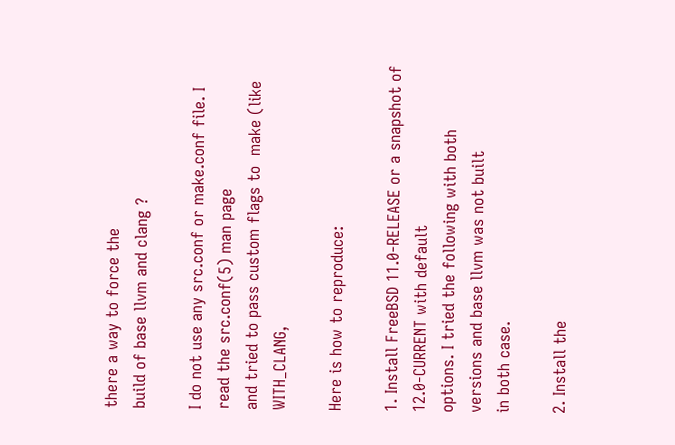there a way to force the
build of base llvm and clang ?

I do not use any src.conf or make.conf file. I read the src.conf(5) man page
and tried to pass custom flags to  make (like  WITH_CLANG,

Here is how to reproduce:

1. Install FreeBSD 11.0-RELEASE or a snapshot of 12.0-CURRENT with default
options. I tried the following with both versions and base llvm was not built
in both case.

2. Install the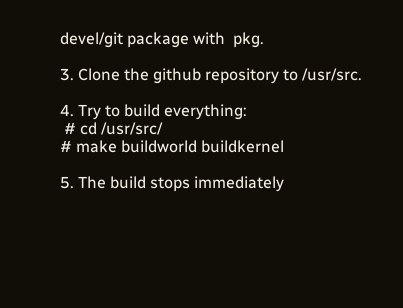devel/git package with  pkg.

3. Clone the github repository to /usr/src.

4. Try to build everything:
 # cd /usr/src/
# make buildworld buildkernel

5. The build stops immediately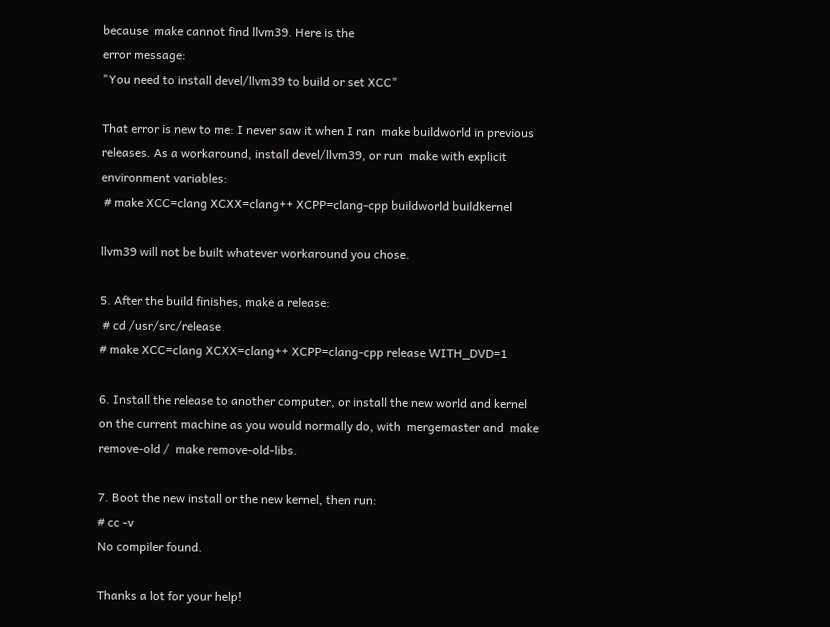because  make cannot find llvm39. Here is the
error message:
"You need to install devel/llvm39 to build or set XCC"

That error is new to me: I never saw it when I ran  make buildworld in previous
releases. As a workaround, install devel/llvm39, or run  make with explicit
environment variables:
 # make XCC=clang XCXX=clang++ XCPP=clang-cpp buildworld buildkernel

llvm39 will not be built whatever workaround you chose.

5. After the build finishes, make a release:
 # cd /usr/src/release
# make XCC=clang XCXX=clang++ XCPP=clang-cpp release WITH_DVD=1

6. Install the release to another computer, or install the new world and kernel
on the current machine as you would normally do, with  mergemaster and  make
remove-old /  make remove-old-libs.

7. Boot the new install or the new kernel, then run:
# cc -v
No compiler found.

Thanks a lot for your help!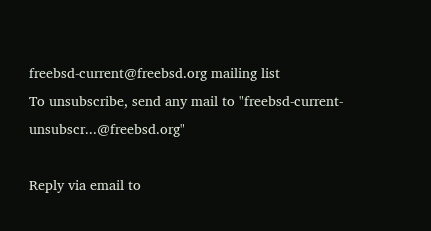freebsd-current@freebsd.org mailing list
To unsubscribe, send any mail to "freebsd-current-unsubscr...@freebsd.org"

Reply via email to